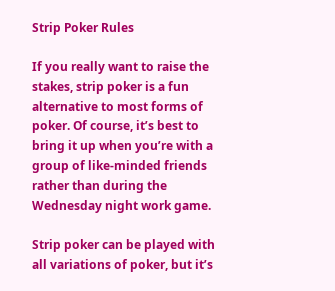Strip Poker Rules

If you really want to raise the stakes, strip poker is a fun alternative to most forms of poker. Of course, it’s best to bring it up when you’re with a group of like-minded friends rather than during the Wednesday night work game.

Strip poker can be played with all variations of poker, but it’s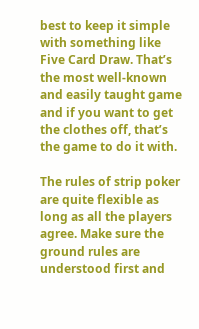best to keep it simple with something like Five Card Draw. That’s the most well-known and easily taught game and if you want to get the clothes off, that’s the game to do it with.

The rules of strip poker are quite flexible as long as all the players agree. Make sure the ground rules are understood first and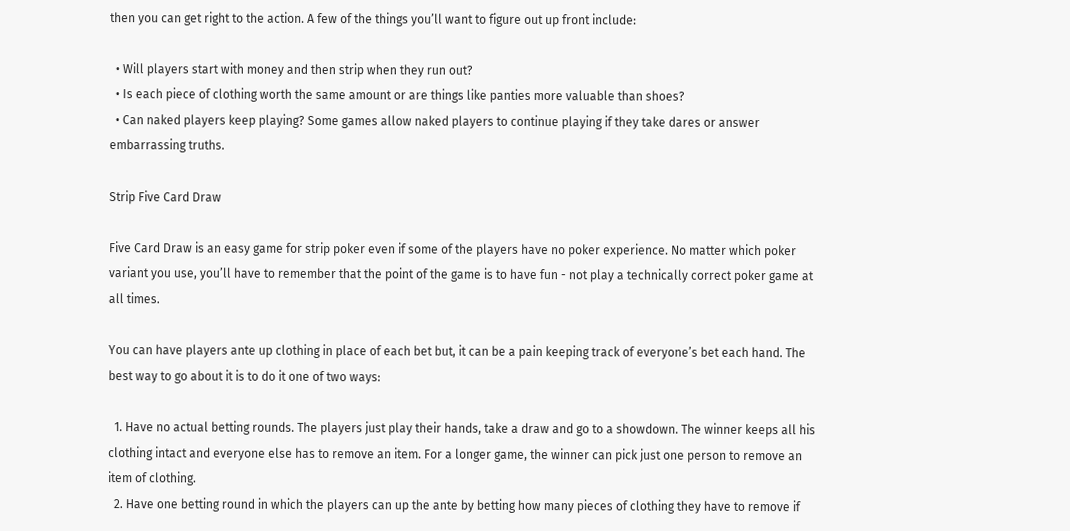then you can get right to the action. A few of the things you’ll want to figure out up front include:

  • Will players start with money and then strip when they run out?
  • Is each piece of clothing worth the same amount or are things like panties more valuable than shoes?
  • Can naked players keep playing? Some games allow naked players to continue playing if they take dares or answer embarrassing truths.

Strip Five Card Draw

Five Card Draw is an easy game for strip poker even if some of the players have no poker experience. No matter which poker variant you use, you’ll have to remember that the point of the game is to have fun - not play a technically correct poker game at all times.

You can have players ante up clothing in place of each bet but, it can be a pain keeping track of everyone’s bet each hand. The best way to go about it is to do it one of two ways:

  1. Have no actual betting rounds. The players just play their hands, take a draw and go to a showdown. The winner keeps all his clothing intact and everyone else has to remove an item. For a longer game, the winner can pick just one person to remove an item of clothing.
  2. Have one betting round in which the players can up the ante by betting how many pieces of clothing they have to remove if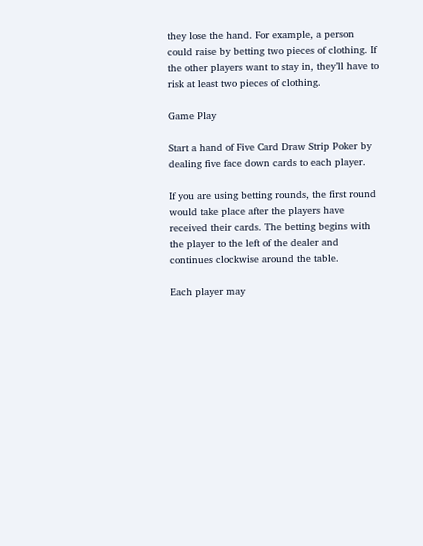they lose the hand. For example, a person could raise by betting two pieces of clothing. If the other players want to stay in, they’ll have to risk at least two pieces of clothing.

Game Play

Start a hand of Five Card Draw Strip Poker by dealing five face down cards to each player.

If you are using betting rounds, the first round would take place after the players have received their cards. The betting begins with the player to the left of the dealer and continues clockwise around the table.

Each player may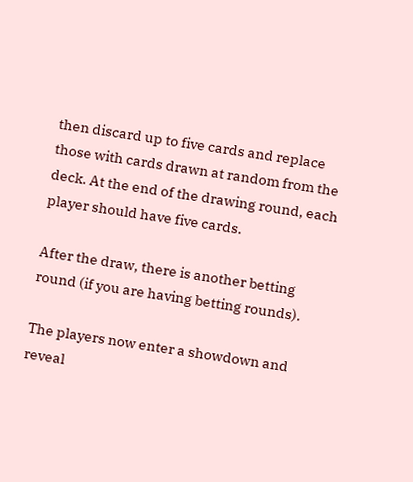then discard up to five cards and replace those with cards drawn at random from the deck. At the end of the drawing round, each player should have five cards.

After the draw, there is another betting round (if you are having betting rounds).

The players now enter a showdown and reveal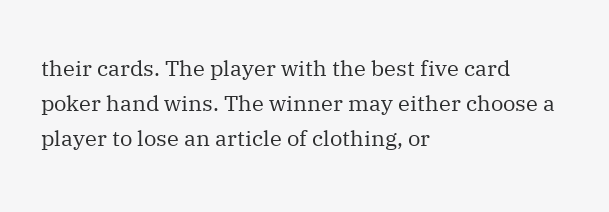their cards. The player with the best five card poker hand wins. The winner may either choose a player to lose an article of clothing, or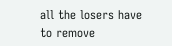all the losers have to remove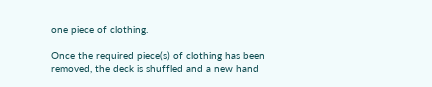one piece of clothing.

Once the required piece(s) of clothing has been removed, the deck is shuffled and a new hand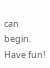can begin. Have fun!